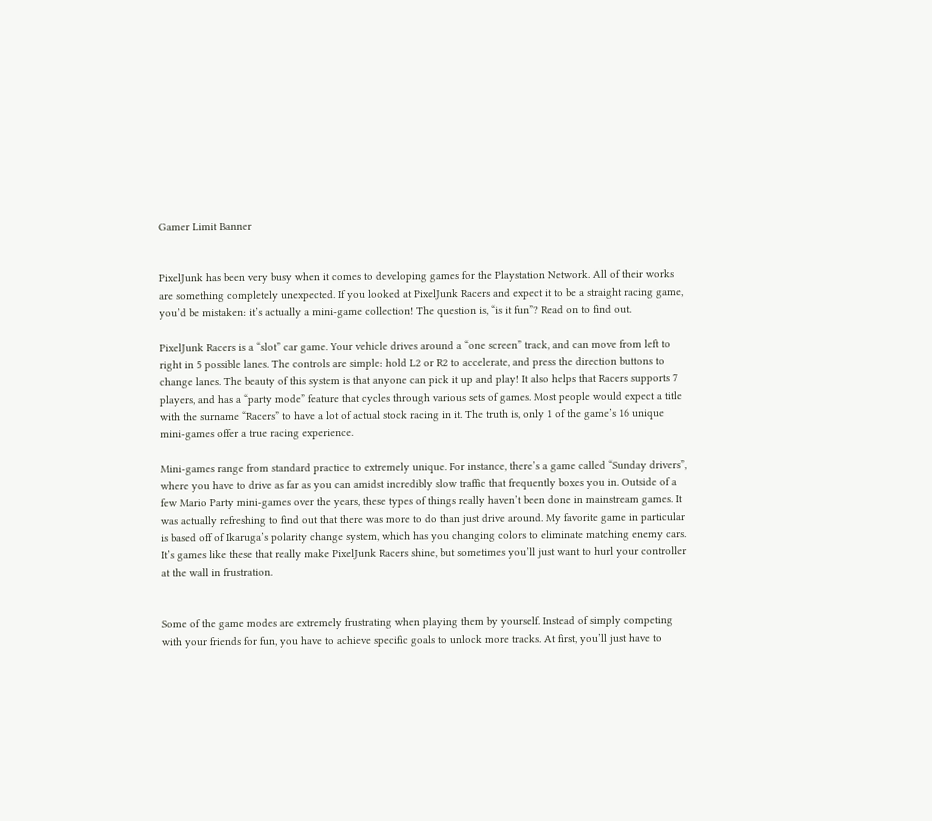Gamer Limit Banner


PixelJunk has been very busy when it comes to developing games for the Playstation Network. All of their works are something completely unexpected. If you looked at PixelJunk Racers and expect it to be a straight racing game, you’d be mistaken: it’s actually a mini-game collection! The question is, “is it fun”? Read on to find out.

PixelJunk Racers is a “slot” car game. Your vehicle drives around a “one screen” track, and can move from left to right in 5 possible lanes. The controls are simple: hold L2 or R2 to accelerate, and press the direction buttons to change lanes. The beauty of this system is that anyone can pick it up and play! It also helps that Racers supports 7 players, and has a “party mode” feature that cycles through various sets of games. Most people would expect a title with the surname “Racers” to have a lot of actual stock racing in it. The truth is, only 1 of the game’s 16 unique mini-games offer a true racing experience.

Mini-games range from standard practice to extremely unique. For instance, there’s a game called “Sunday drivers”, where you have to drive as far as you can amidst incredibly slow traffic that frequently boxes you in. Outside of a few Mario Party mini-games over the years, these types of things really haven’t been done in mainstream games. It was actually refreshing to find out that there was more to do than just drive around. My favorite game in particular is based off of Ikaruga’s polarity change system, which has you changing colors to eliminate matching enemy cars. It’s games like these that really make PixelJunk Racers shine, but sometimes you’ll just want to hurl your controller at the wall in frustration.


Some of the game modes are extremely frustrating when playing them by yourself. Instead of simply competing with your friends for fun, you have to achieve specific goals to unlock more tracks. At first, you’ll just have to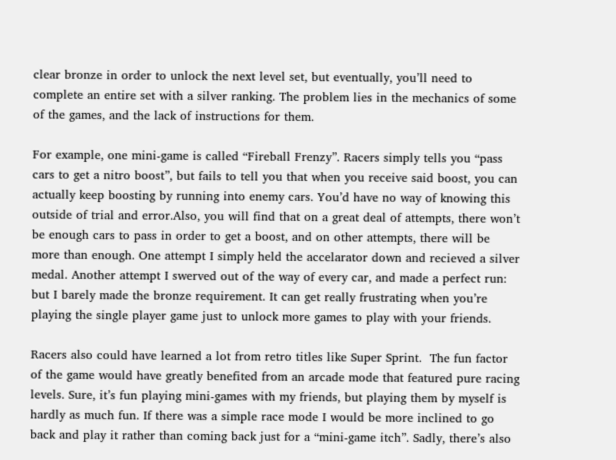clear bronze in order to unlock the next level set, but eventually, you’ll need to complete an entire set with a silver ranking. The problem lies in the mechanics of some of the games, and the lack of instructions for them.

For example, one mini-game is called “Fireball Frenzy”. Racers simply tells you “pass cars to get a nitro boost”, but fails to tell you that when you receive said boost, you can actually keep boosting by running into enemy cars. You’d have no way of knowing this outside of trial and error.Also, you will find that on a great deal of attempts, there won’t be enough cars to pass in order to get a boost, and on other attempts, there will be more than enough. One attempt I simply held the accelarator down and recieved a silver medal. Another attempt I swerved out of the way of every car, and made a perfect run: but I barely made the bronze requirement. It can get really frustrating when you’re playing the single player game just to unlock more games to play with your friends.

Racers also could have learned a lot from retro titles like Super Sprint.  The fun factor of the game would have greatly benefited from an arcade mode that featured pure racing levels. Sure, it’s fun playing mini-games with my friends, but playing them by myself is hardly as much fun. If there was a simple race mode I would be more inclined to go back and play it rather than coming back just for a “mini-game itch”. Sadly, there’s also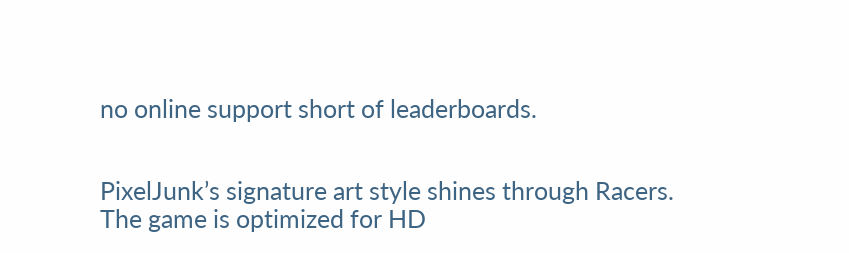no online support short of leaderboards.


PixelJunk’s signature art style shines through Racers. The game is optimized for HD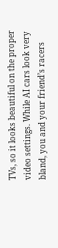TVs, so it looks beautiful on the proper video settings. While AI cars look very bland, you and your friend’s racers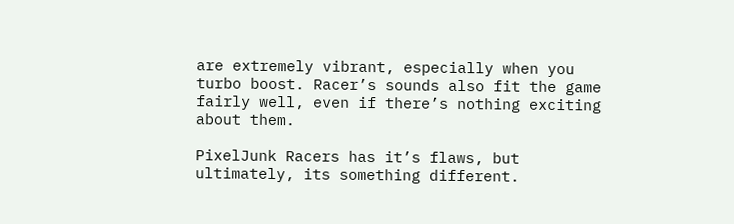are extremely vibrant, especially when you turbo boost. Racer’s sounds also fit the game fairly well, even if there’s nothing exciting about them.

PixelJunk Racers has it’s flaws, but ultimately, its something different.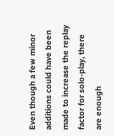Even though a few minor additions could have been made to increase the replay factor for solo-play, there are enough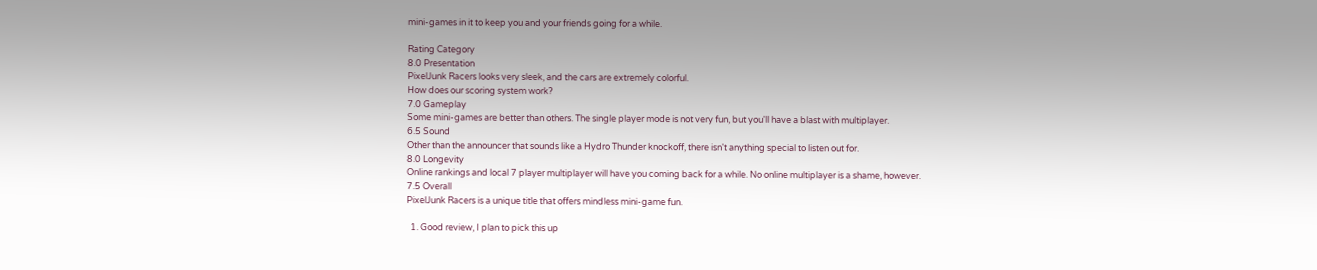mini-games in it to keep you and your friends going for a while.

Rating Category
8.0 Presentation
PixelJunk Racers looks very sleek, and the cars are extremely colorful.
How does our scoring system work?
7.0 Gameplay
Some mini-games are better than others. The single player mode is not very fun, but you'll have a blast with multiplayer.
6.5 Sound
Other than the announcer that sounds like a Hydro Thunder knockoff, there isn't anything special to listen out for.
8.0 Longevity
Online rankings and local 7 player multiplayer will have you coming back for a while. No online multiplayer is a shame, however.
7.5 Overall
PixelJunk Racers is a unique title that offers mindless mini-game fun.

  1. Good review, I plan to pick this up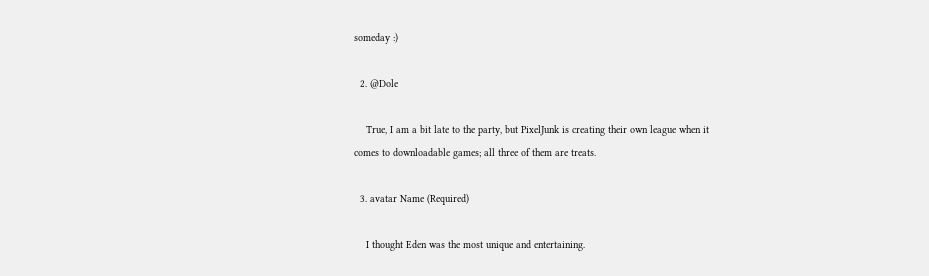someday :)

  2. @Dole

    True, I am a bit late to the party, but PixelJunk is creating their own league when it comes to downloadable games; all three of them are treats.

  3. avatar Name (Required)

    I thought Eden was the most unique and entertaining.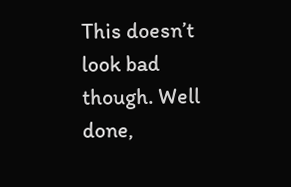This doesn’t look bad though. Well done,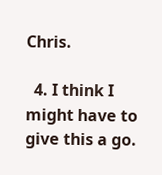Chris.

  4. I think I might have to give this a go.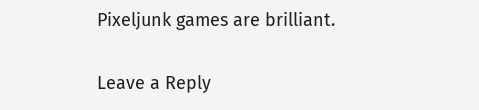Pixeljunk games are brilliant.

Leave a Reply